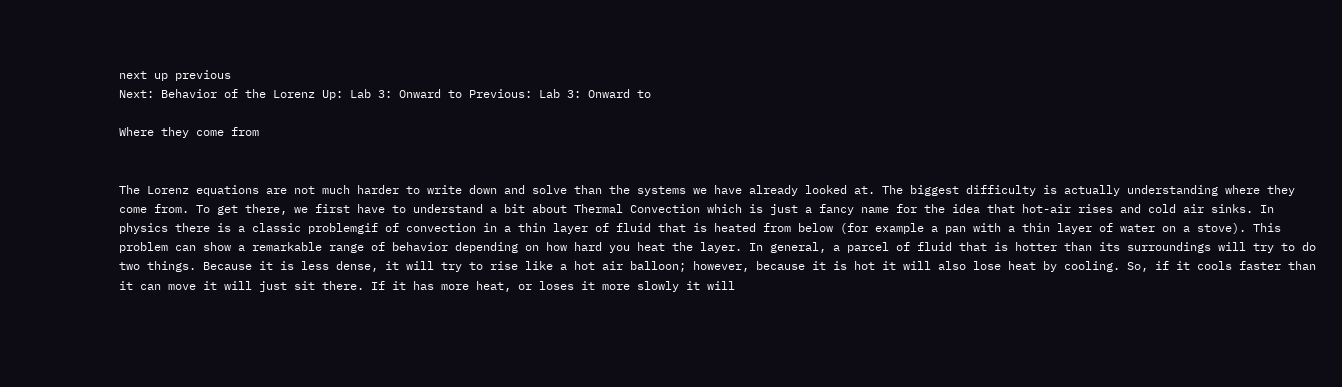next up previous
Next: Behavior of the Lorenz Up: Lab 3: Onward to Previous: Lab 3: Onward to

Where they come from


The Lorenz equations are not much harder to write down and solve than the systems we have already looked at. The biggest difficulty is actually understanding where they come from. To get there, we first have to understand a bit about Thermal Convection which is just a fancy name for the idea that hot-air rises and cold air sinks. In physics there is a classic problemgif of convection in a thin layer of fluid that is heated from below (for example a pan with a thin layer of water on a stove). This problem can show a remarkable range of behavior depending on how hard you heat the layer. In general, a parcel of fluid that is hotter than its surroundings will try to do two things. Because it is less dense, it will try to rise like a hot air balloon; however, because it is hot it will also lose heat by cooling. So, if it cools faster than it can move it will just sit there. If it has more heat, or loses it more slowly it will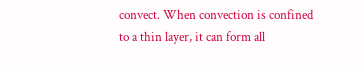convect. When convection is confined to a thin layer, it can form all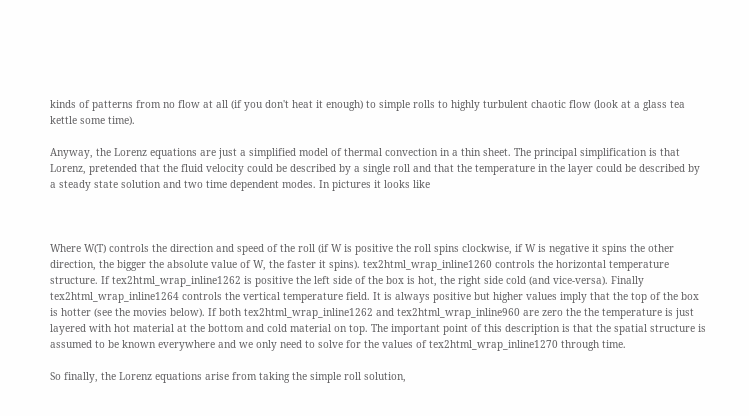kinds of patterns from no flow at all (if you don't heat it enough) to simple rolls to highly turbulent chaotic flow (look at a glass tea kettle some time).

Anyway, the Lorenz equations are just a simplified model of thermal convection in a thin sheet. The principal simplification is that Lorenz, pretended that the fluid velocity could be described by a single roll and that the temperature in the layer could be described by a steady state solution and two time dependent modes. In pictures it looks like



Where W(T) controls the direction and speed of the roll (if W is positive the roll spins clockwise, if W is negative it spins the other direction, the bigger the absolute value of W, the faster it spins). tex2html_wrap_inline1260 controls the horizontal temperature structure. If tex2html_wrap_inline1262 is positive the left side of the box is hot, the right side cold (and vice-versa). Finally tex2html_wrap_inline1264 controls the vertical temperature field. It is always positive but higher values imply that the top of the box is hotter (see the movies below). If both tex2html_wrap_inline1262 and tex2html_wrap_inline960 are zero the the temperature is just layered with hot material at the bottom and cold material on top. The important point of this description is that the spatial structure is assumed to be known everywhere and we only need to solve for the values of tex2html_wrap_inline1270 through time.

So finally, the Lorenz equations arise from taking the simple roll solution,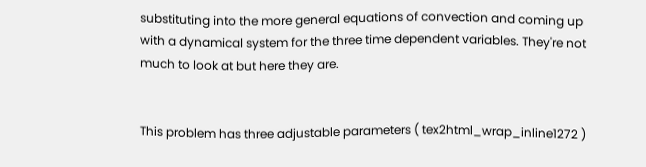substituting into the more general equations of convection and coming up with a dynamical system for the three time dependent variables. They're not much to look at but here they are.


This problem has three adjustable parameters ( tex2html_wrap_inline1272 )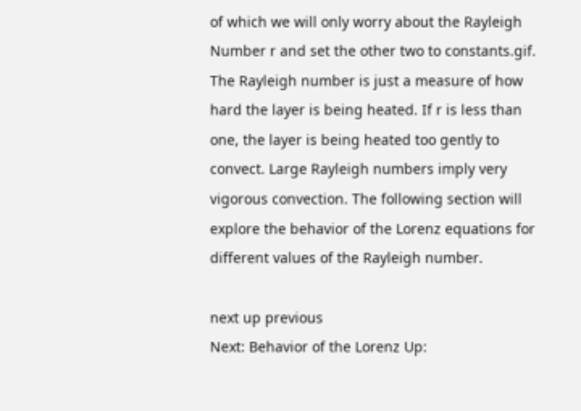of which we will only worry about the Rayleigh Number r and set the other two to constants.gif. The Rayleigh number is just a measure of how hard the layer is being heated. If r is less than one, the layer is being heated too gently to convect. Large Rayleigh numbers imply very vigorous convection. The following section will explore the behavior of the Lorenz equations for different values of the Rayleigh number.

next up previous
Next: Behavior of the Lorenz Up: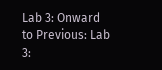Lab 3: Onward to Previous: Lab 3: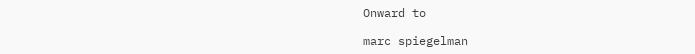Onward to

marc spiegelman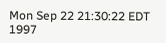Mon Sep 22 21:30:22 EDT 1997